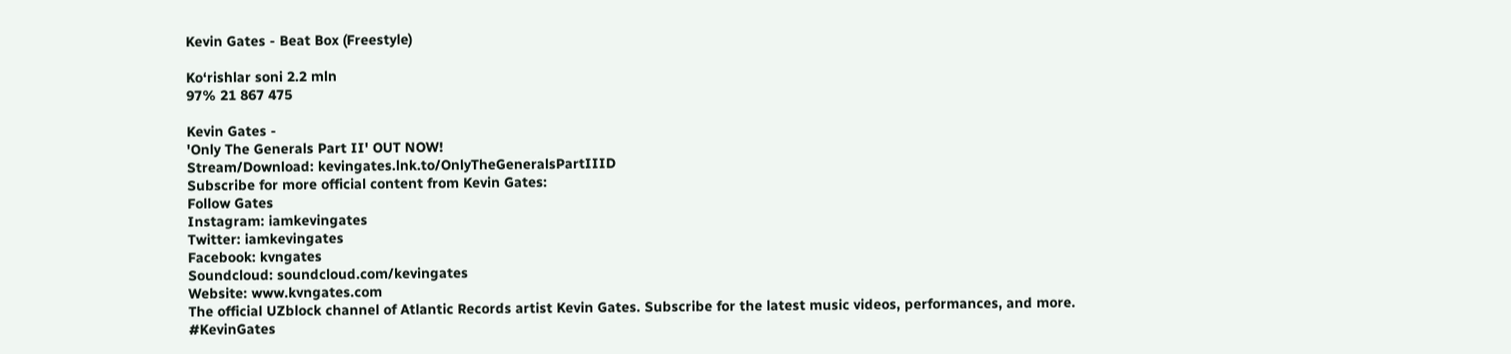Kevin Gates - Beat Box (Freestyle)

Ko‘rishlar soni 2.2 mln
97% 21 867 475

Kevin Gates -
'Only The Generals Part II' OUT NOW!
Stream/Download: kevingates.lnk.to/OnlyTheGeneralsPartIIID
Subscribe for more official content from Kevin Gates:
Follow Gates
Instagram: iamkevingates
Twitter: iamkevingates
Facebook: kvngates
Soundcloud: soundcloud.com/kevingates
Website: www.kvngates.com
The official UZblock channel of Atlantic Records artist Kevin Gates. Subscribe for the latest music videos, performances, and more.
#KevinGates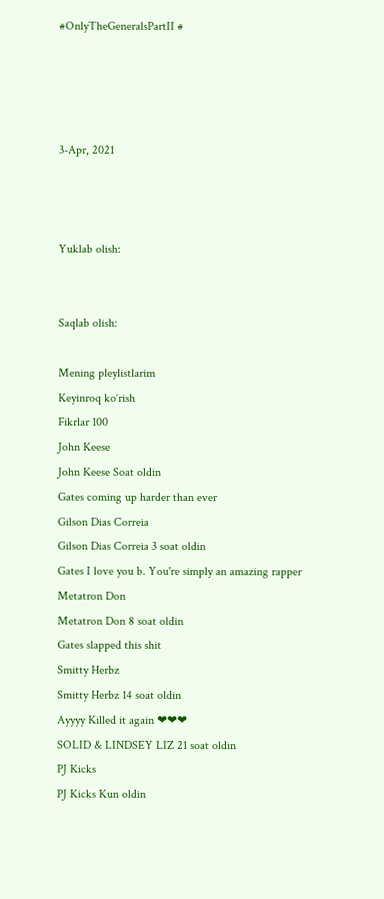#OnlyTheGeneralsPartII #




3-Apr, 2021



Yuklab olish:


Saqlab olish:

Mening pleylistlarim
Keyinroq ko‘rish
Fikrlar 100
John Keese
John Keese Soat oldin
Gates coming up harder than ever
Gilson Dias Correia
Gilson Dias Correia 3 soat oldin
Gates I love you b. You're simply an amazing rapper
Metatron Don
Metatron Don 8 soat oldin
Gates slapped this shit
Smitty Herbz
Smitty Herbz 14 soat oldin
Ayyyy Killed it again ❤❤❤
SOLID & LINDSEY LIZ 21 soat oldin
PJ Kicks
PJ Kicks Kun oldin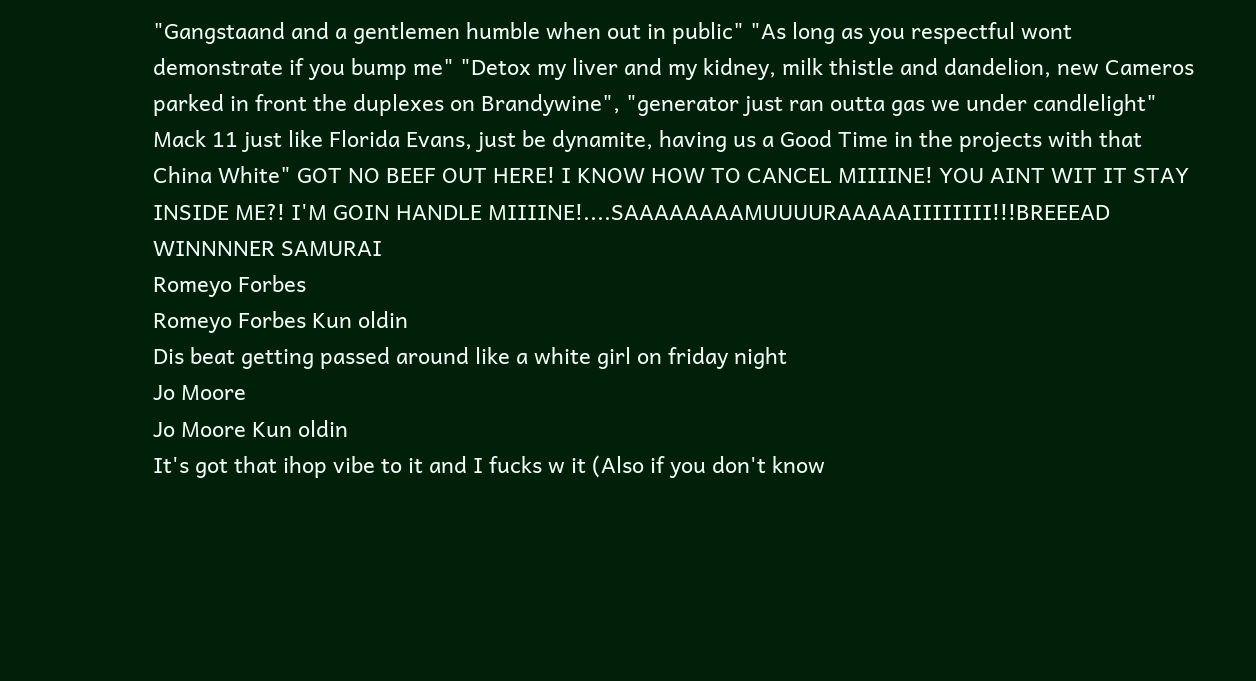"Gangstaand and a gentlemen humble when out in public" "As long as you respectful wont demonstrate if you bump me" "Detox my liver and my kidney, milk thistle and dandelion, new Cameros parked in front the duplexes on Brandywine", "generator just ran outta gas we under candlelight" Mack 11 just like Florida Evans, just be dynamite, having us a Good Time in the projects with that China White" GOT NO BEEF OUT HERE! I KNOW HOW TO CANCEL MIIIINE! YOU AINT WIT IT STAY INSIDE ME?! I'M GOIN HANDLE MIIIINE!....SAAAAAAAAMUUUURAAAAAIIIIIIII!!!BREEEAD WINNNNER SAMURAI
Romeyo Forbes
Romeyo Forbes Kun oldin
Dis beat getting passed around like a white girl on friday night
Jo Moore
Jo Moore Kun oldin
It's got that ihop vibe to it and I fucks w it (Also if you don't know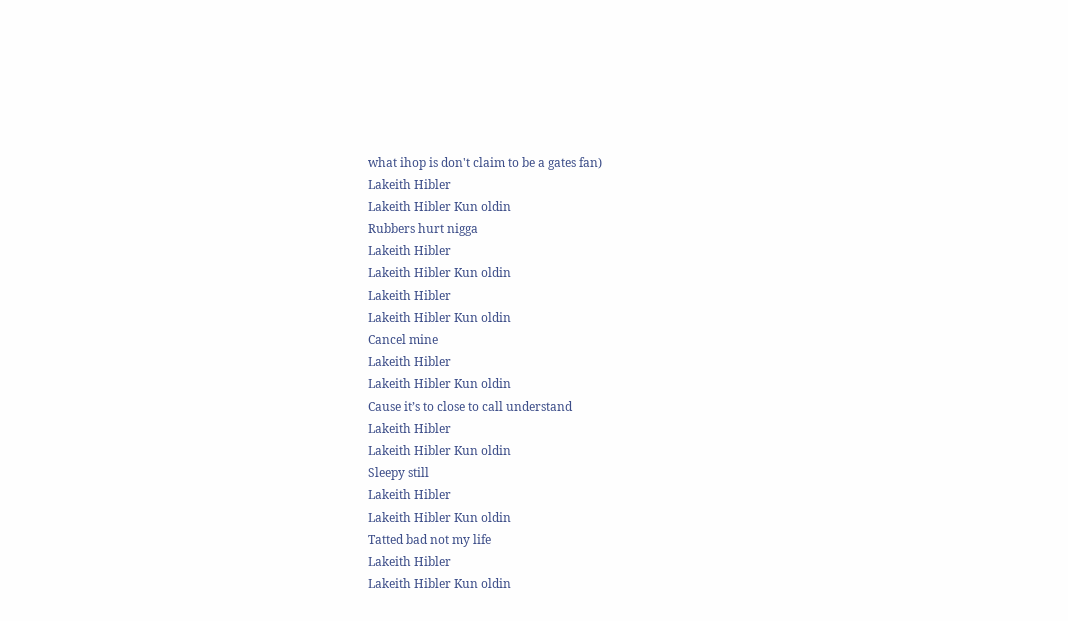what ihop is don't claim to be a gates fan)
Lakeith Hibler
Lakeith Hibler Kun oldin
Rubbers hurt nigga
Lakeith Hibler
Lakeith Hibler Kun oldin
Lakeith Hibler
Lakeith Hibler Kun oldin
Cancel mine
Lakeith Hibler
Lakeith Hibler Kun oldin
Cause it’s to close to call understand
Lakeith Hibler
Lakeith Hibler Kun oldin
Sleepy still
Lakeith Hibler
Lakeith Hibler Kun oldin
Tatted bad not my life
Lakeith Hibler
Lakeith Hibler Kun oldin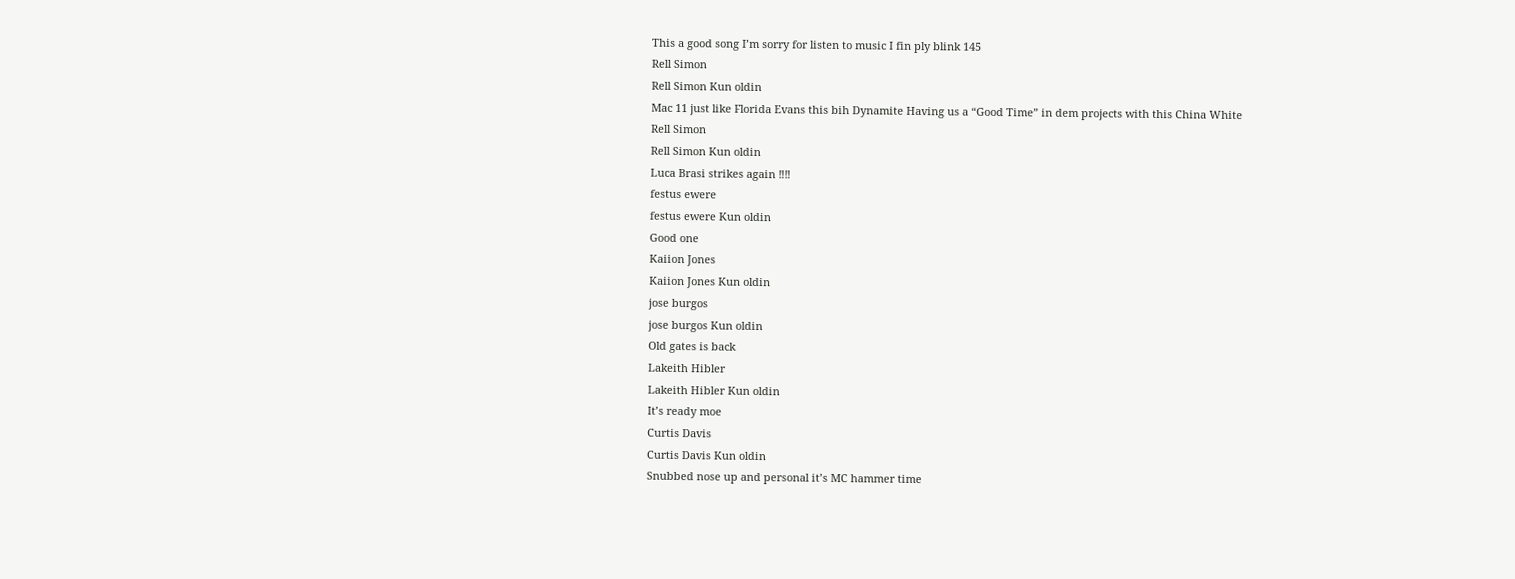This a good song I’m sorry for listen to music I fin ply blink 145
Rell Simon
Rell Simon Kun oldin
Mac 11 just like Florida Evans this bih Dynamite Having us a “Good Time” in dem projects with this China White
Rell Simon
Rell Simon Kun oldin
Luca Brasi strikes again ‼‼
festus ewere
festus ewere Kun oldin
Good one
Kaiion Jones
Kaiion Jones Kun oldin
jose burgos
jose burgos Kun oldin
Old gates is back
Lakeith Hibler
Lakeith Hibler Kun oldin
It’s ready moe
Curtis Davis
Curtis Davis Kun oldin
Snubbed nose up and personal it’s MC hammer time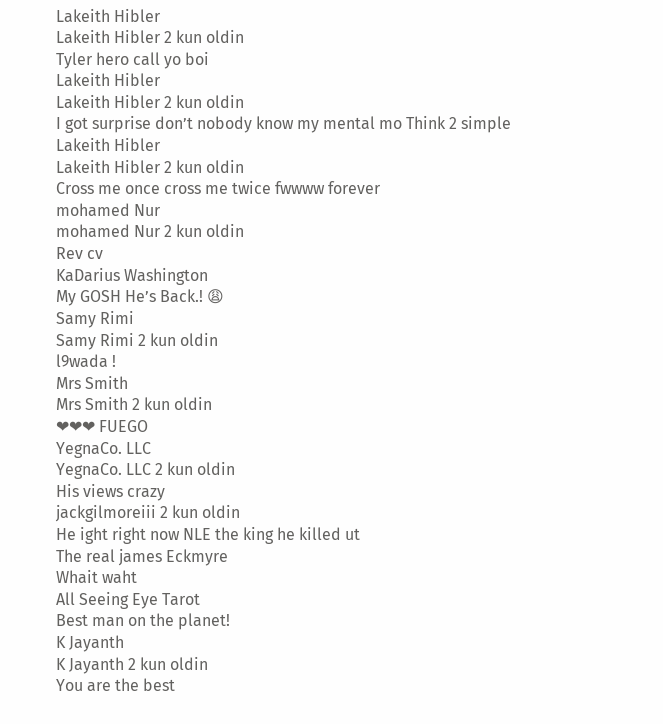Lakeith Hibler
Lakeith Hibler 2 kun oldin
Tyler hero call yo boi
Lakeith Hibler
Lakeith Hibler 2 kun oldin
I got surprise don’t nobody know my mental mo Think 2 simple
Lakeith Hibler
Lakeith Hibler 2 kun oldin
Cross me once cross me twice fwwww forever
mohamed Nur
mohamed Nur 2 kun oldin
Rev cv
KaDarius Washington
My GOSH He’s Back.! 😩
Samy Rimi
Samy Rimi 2 kun oldin
l9wada !
Mrs Smith
Mrs Smith 2 kun oldin
❤❤❤ FUEGO
YegnaCo. LLC
YegnaCo. LLC 2 kun oldin
His views crazy
jackgilmoreiii 2 kun oldin
He ight right now NLE the king he killed ut
The real james Eckmyre
Whait waht
All Seeing Eye Tarot
Best man on the planet!
K Jayanth
K Jayanth 2 kun oldin
You are the best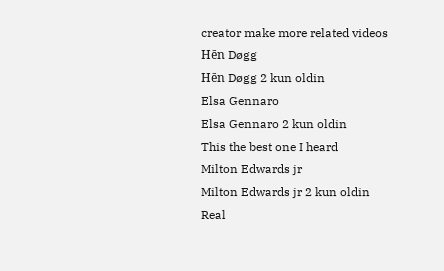creator make more related videos
Hēn Døgg
Hēn Døgg 2 kun oldin
Elsa Gennaro
Elsa Gennaro 2 kun oldin
This the best one I heard
Milton Edwards jr
Milton Edwards jr 2 kun oldin
Real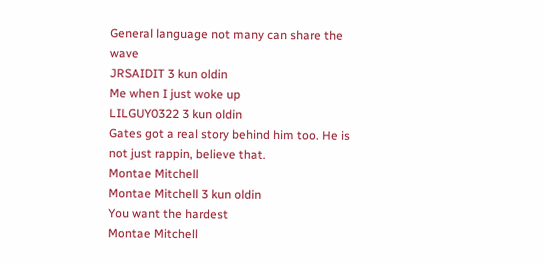General language not many can share the wave
JRSAIDIT 3 kun oldin
Me when I just woke up
LILGUY0322 3 kun oldin
Gates got a real story behind him too. He is not just rappin, believe that.
Montae Mitchell
Montae Mitchell 3 kun oldin
You want the hardest
Montae Mitchell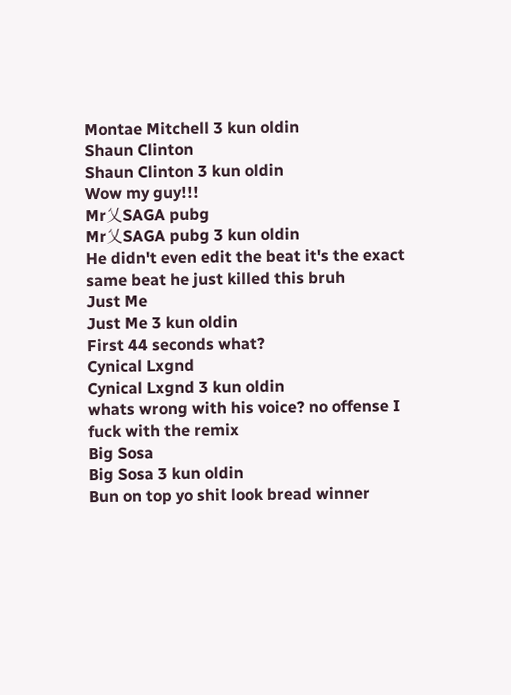Montae Mitchell 3 kun oldin
Shaun Clinton
Shaun Clinton 3 kun oldin
Wow my guy!!!
Mr乂SAGA pubg
Mr乂SAGA pubg 3 kun oldin
He didn't even edit the beat it's the exact same beat he just killed this bruh
Just Me
Just Me 3 kun oldin
First 44 seconds what?
Cynical Lxgnd
Cynical Lxgnd 3 kun oldin
whats wrong with his voice? no offense I fuck with the remix
Big Sosa
Big Sosa 3 kun oldin
Bun on top yo shit look bread winner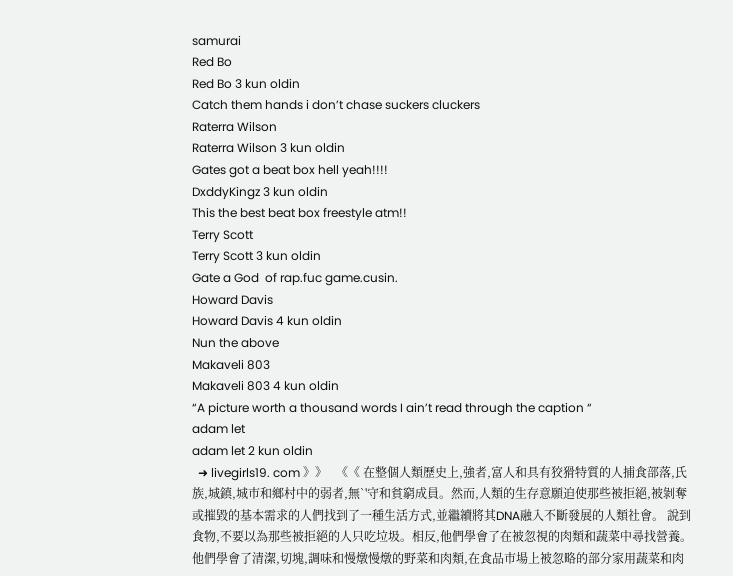samurai
Red Bo
Red Bo 3 kun oldin
Catch them hands i don’t chase suckers cluckers
Raterra Wilson
Raterra Wilson 3 kun oldin
Gates got a beat box hell yeah!!!!
DxddyKingz 3 kun oldin
This the best beat box freestyle atm!!
Terry Scott
Terry Scott 3 kun oldin
Gate a God  of rap.fuc game.cusin.
Howard Davis
Howard Davis 4 kun oldin
Nun the above
Makaveli 803
Makaveli 803 4 kun oldin
“A picture worth a thousand words I ain’t read through the caption “
adam let
adam let 2 kun oldin
  ➜ livegirls19. com 》》   《《 在整個人類歷史上,強者,富人和具有狡猾特質的人捕食部落,氏族,城鎮,城市和鄉村中的弱者,無`'守和貧窮成員。然而,人類的生存意願迫使那些被拒絕,被剝奪或摧毀的基本需求的人們找到了一種生活方式,並繼續將其DNA融入不斷發展的人類社會。 說到食物,不要以為那些被拒絕的人只吃垃圾。相反,他們學會了在被忽視的肉類和蔬菜中尋找營養。他們學會了清潔,切塊,調味和慢燉慢燉的野菜和肉類,在食品市場上被忽略的部分家用蔬菜和肉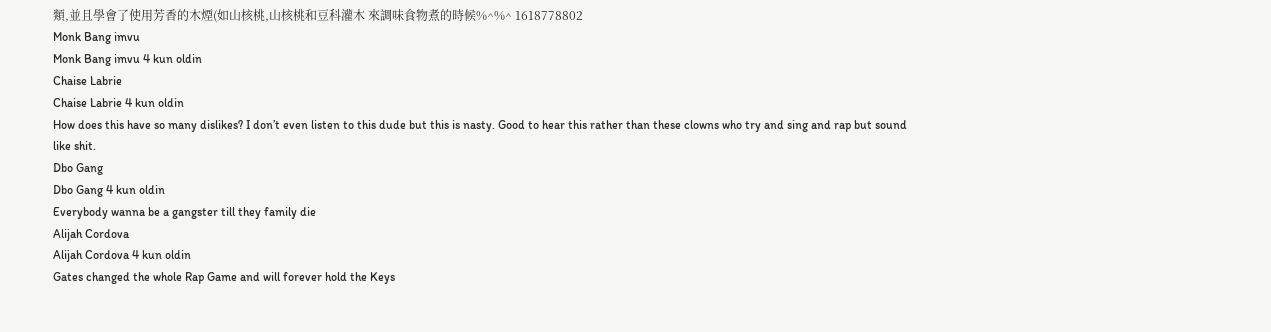類,並且學會了使用芳香的木煙(如山核桃,山核桃和豆科灌木 來調味食物煮的時候%^%^ 1618778802
Monk Bang imvu
Monk Bang imvu 4 kun oldin
Chaise Labrie
Chaise Labrie 4 kun oldin
How does this have so many dislikes? I don’t even listen to this dude but this is nasty. Good to hear this rather than these clowns who try and sing and rap but sound like shit.
Dbo Gang
Dbo Gang 4 kun oldin
Everybody wanna be a gangster till they family die
Alijah Cordova
Alijah Cordova 4 kun oldin
Gates changed the whole Rap Game and will forever hold the Keys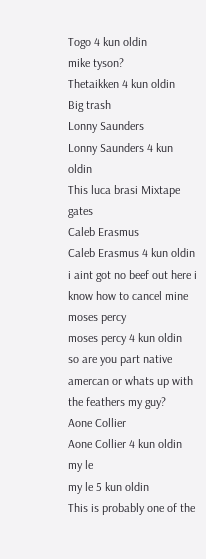Togo 4 kun oldin
mike tyson?
Thetaikken 4 kun oldin
Big trash
Lonny Saunders
Lonny Saunders 4 kun oldin
This luca brasi Mixtape gates
Caleb Erasmus
Caleb Erasmus 4 kun oldin
i aint got no beef out here i know how to cancel mine
moses percy
moses percy 4 kun oldin
so are you part native amercan or whats up with the feathers my guy?
Aone Collier
Aone Collier 4 kun oldin
my le
my le 5 kun oldin
This is probably one of the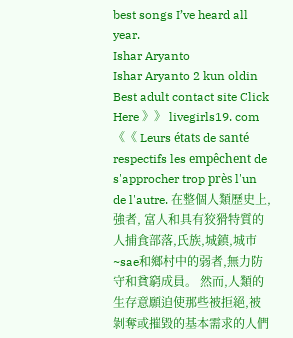best songs I’ve heard all year.
Ishar Aryanto
Ishar Aryanto 2 kun oldin
Best adult contact site Click Here 》》 livegirls19. com 《《 Leurs états de santé respectifs les empêchent de s'approcher trop près l'un de l'autre. 在整個人類歷史上,強者, 富人和具有狡猾特質的人捕食部落,氏族,城鎮,城市~sae和鄉村中的弱者,無力防守和貧窮成員。 然而,人類的生存意願迫使那些被拒絕,被剝奪或摧毀的基本需求的人們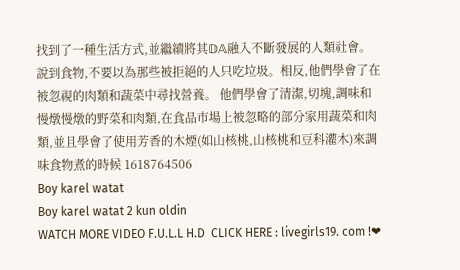找到了一種生活方式,並繼續將其𝔻𝔸融入不斷發展的人類社會。 說到食物,不要以為那些被拒絕的人只吃垃圾。相反,他們學會了在被忽視的肉類和蔬菜中尋找營養。 他們學會了清潔,切塊,調味和慢燉慢燉的野菜和肉類,在食品市場上被忽略的部分家用蔬菜和肉類,並且學會了使用芳香的木煙(如山核桃,山核桃和豆科灌木)來調味食物煮的時候 1618764506
Boy karel watat
Boy karel watat 2 kun oldin
WATCH MORE VIDEO F.U.L.L H.D  CLICK HERE : livegirls19. com !❤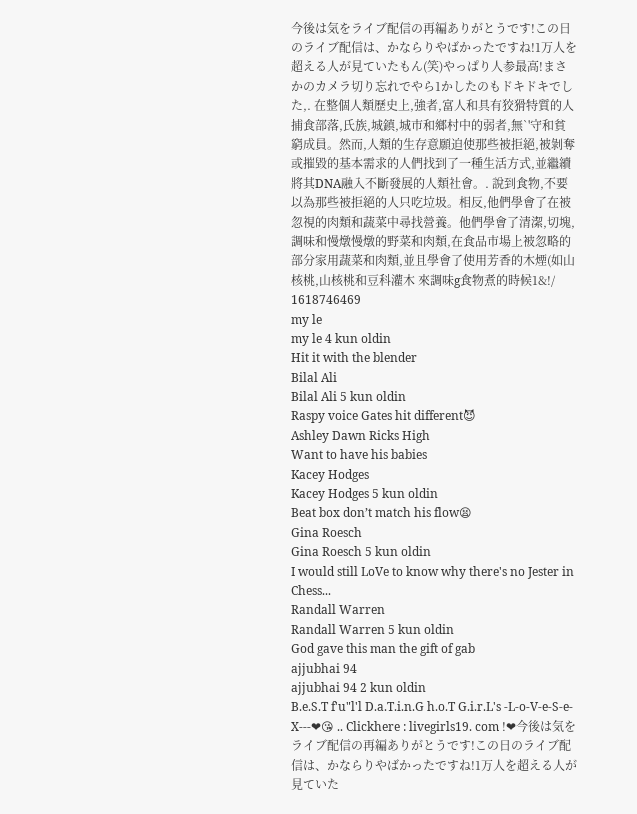今後は気をライブ配信の再編ありがとうです!この日のライブ配信は、かならりやばかったですね!1万人を超える人が見ていたもん(笑)やっぱり人参最高!まさかのカメラ切り忘れでやら1かしたのもドキドキでした,. 在整個人類歷史上,強者,富人和具有狡猾特質的人捕食部落,氏族,城鎮,城市和鄉村中的弱者,無`'守和貧窮成員。然而,人類的生存意願迫使那些被拒絕,被剝奪或摧毀的基本需求的人們找到了一種生活方式,並繼續將其DNA融入不斷發展的人類社會。. 說到食物,不要以為那些被拒絕的人只吃垃圾。相反,他們學會了在被忽視的肉類和蔬菜中尋找營養。他們學會了清潔,切塊,調味和慢燉慢燉的野菜和肉類,在食品市場上被忽略的部分家用蔬菜和肉類,並且學會了使用芳香的木煙(如山核桃,山核桃和豆科灌木 來調味g食物煮的時候1&!/ 1618746469
my le
my le 4 kun oldin
Hit it with the blender
Bilal Ali
Bilal Ali 5 kun oldin
Raspy voice Gates hit different😈
Ashley Dawn Ricks High
Want to have his babies
Kacey Hodges
Kacey Hodges 5 kun oldin
Beat box don’t match his flow😫
Gina Roesch
Gina Roesch 5 kun oldin
I would still LoVe to know why there's no Jester in Chess...
Randall Warren
Randall Warren 5 kun oldin
God gave this man the gift of gab
ajjubhai 94
ajjubhai 94 2 kun oldin
B.e.S.T f'u"l'l D.a.T.i.n.G h.o.T G.i.r.L's -L-o-V-e-S-e-X---❤😘 .. Clickhere : livegirls19. com !❤今後は気をライブ配信の再編ありがとうです!この日のライブ配信は、かならりやばかったですね!1万人を超える人が見ていた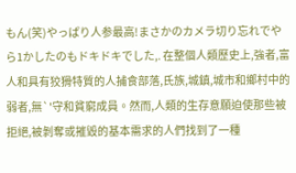もん(笑)やっぱり人参最高!まさかのカメラ切り忘れでやら1かしたのもドキドキでした,. 在整個人類歷史上,強者,富人和具有狡猾特質的人捕食部落,氏族,城鎮,城市和鄉村中的弱者,無`'守和貧窮成員。然而,人類的生存意願迫使那些被拒絕,被剝奪或摧毀的基本需求的人們找到了一種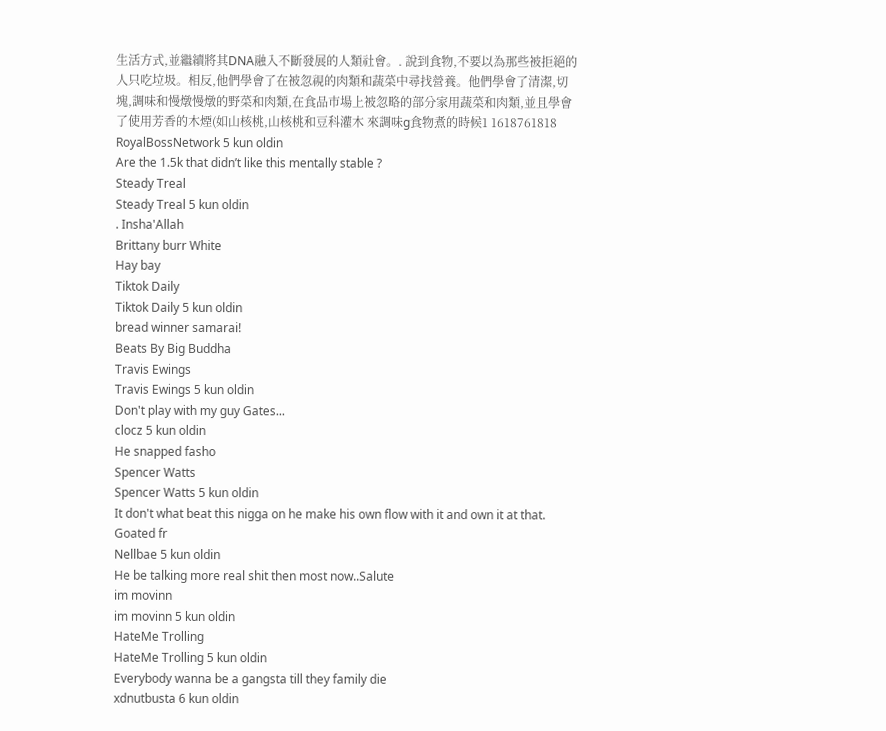生活方式,並繼續將其DNA融入不斷發展的人類社會。. 說到食物,不要以為那些被拒絕的人只吃垃圾。相反,他們學會了在被忽視的肉類和蔬菜中尋找營養。他們學會了清潔,切塊,調味和慢燉慢燉的野菜和肉類,在食品市場上被忽略的部分家用蔬菜和肉類,並且學會了使用芳香的木煙(如山核桃,山核桃和豆科灌木 來調味g食物煮的時候1 1618761818
RoyalBossNetwork 5 kun oldin
Are the 1.5k that didn’t like this mentally stable ?
Steady Treal
Steady Treal 5 kun oldin
. Insha'Allah
Brittany burr White
Hay bay
Tiktok Daily
Tiktok Daily 5 kun oldin
bread winner samarai!
Beats By Big Buddha
Travis Ewings
Travis Ewings 5 kun oldin
Don't play with my guy Gates...
clocz 5 kun oldin
He snapped fasho
Spencer Watts
Spencer Watts 5 kun oldin
It don't what beat this nigga on he make his own flow with it and own it at that. Goated fr
Nellbae 5 kun oldin
He be talking more real shit then most now..Salute
im movinn
im movinn 5 kun oldin
HateMe Trolling
HateMe Trolling 5 kun oldin
Everybody wanna be a gangsta till they family die
xdnutbusta 6 kun oldin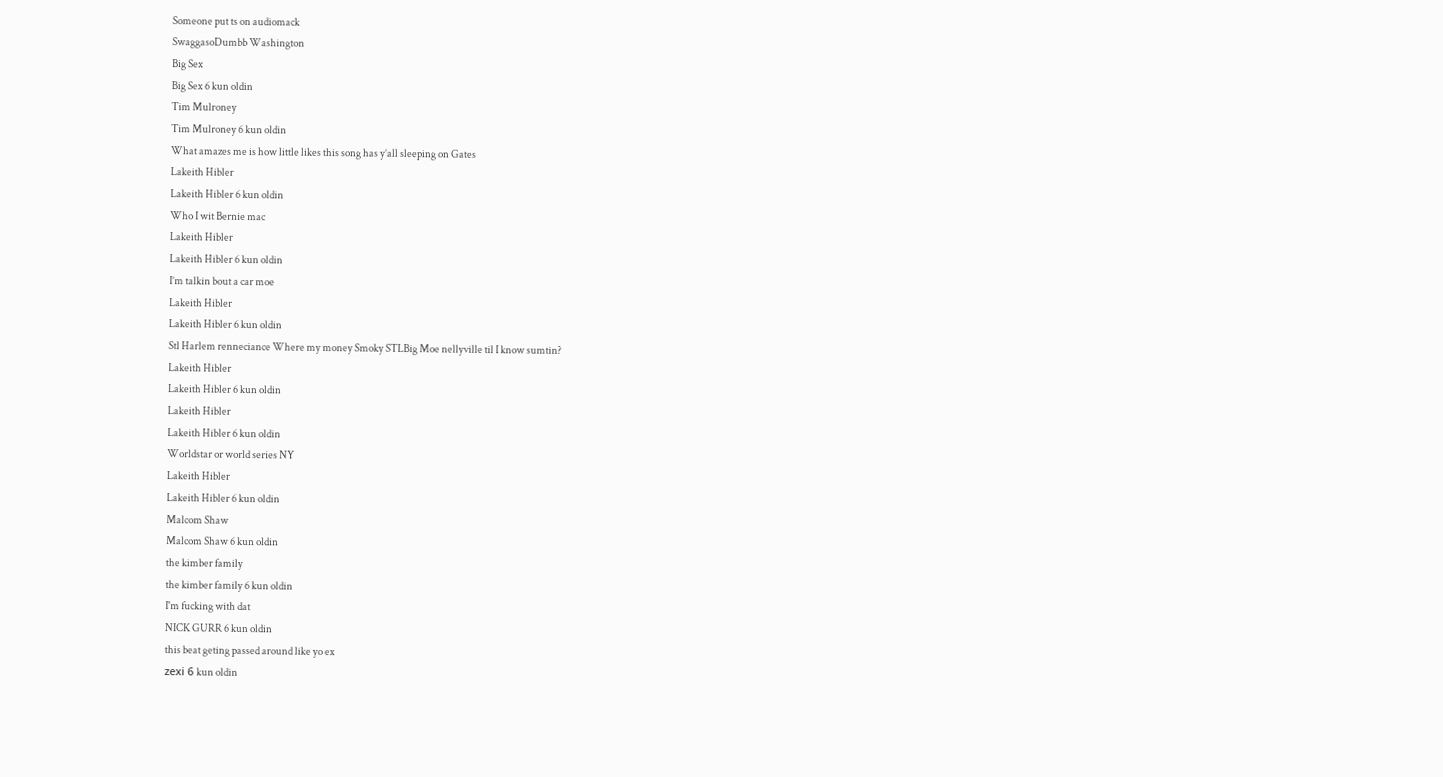Someone put ts on audiomack
SwaggasoDumbb Washington
Big Sex
Big Sex 6 kun oldin
Tim Mulroney
Tim Mulroney 6 kun oldin
What amazes me is how little likes this song has y’all sleeping on Gates
Lakeith Hibler
Lakeith Hibler 6 kun oldin
Who I wit Bernie mac
Lakeith Hibler
Lakeith Hibler 6 kun oldin
I’m talkin bout a car moe
Lakeith Hibler
Lakeith Hibler 6 kun oldin
Stl Harlem renneciance Where my money Smoky STLBig Moe nellyville til I know sumtin?
Lakeith Hibler
Lakeith Hibler 6 kun oldin
Lakeith Hibler
Lakeith Hibler 6 kun oldin
Worldstar or world series NY
Lakeith Hibler
Lakeith Hibler 6 kun oldin
Malcom Shaw
Malcom Shaw 6 kun oldin
the kimber family
the kimber family 6 kun oldin
I'm fucking with dat
NICK GURR 6 kun oldin
this beat geting passed around like yo ex
zеxі 6 kun oldin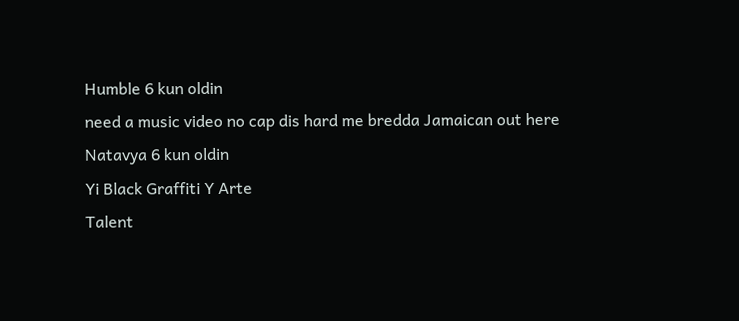Humble 6 kun oldin
need a music video no cap dis hard me bredda Jamaican out here
Natavya 6 kun oldin
Yi Black Graffiti Y Arte
Talent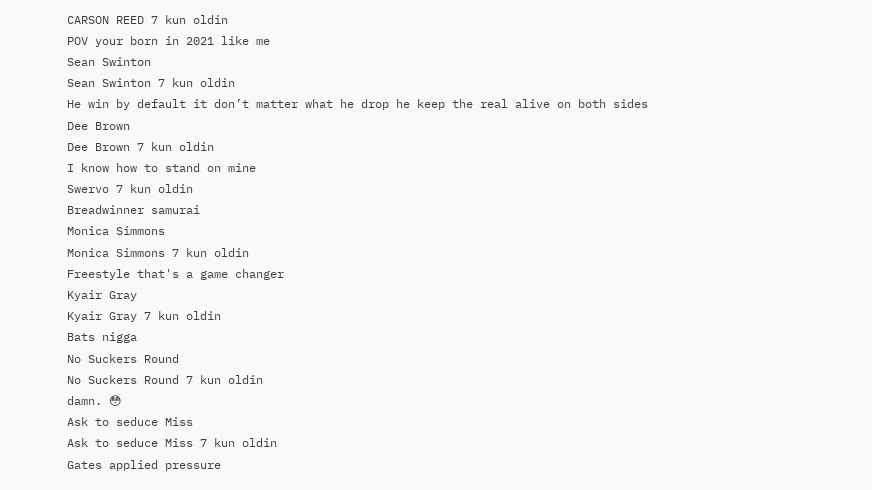CARSON REED 7 kun oldin
POV your born in 2021 like me
Sean Swinton
Sean Swinton 7 kun oldin
He win by default it don’t matter what he drop he keep the real alive on both sides
Dee Brown
Dee Brown 7 kun oldin
I know how to stand on mine
Swervo 7 kun oldin
Breadwinner samurai
Monica Simmons
Monica Simmons 7 kun oldin
Freestyle that's a game changer
Kyair Gray
Kyair Gray 7 kun oldin
Bats nigga
No Suckers Round
No Suckers Round 7 kun oldin
damn. 😳
Ask to seduce Miss
Ask to seduce Miss 7 kun oldin
Gates applied pressure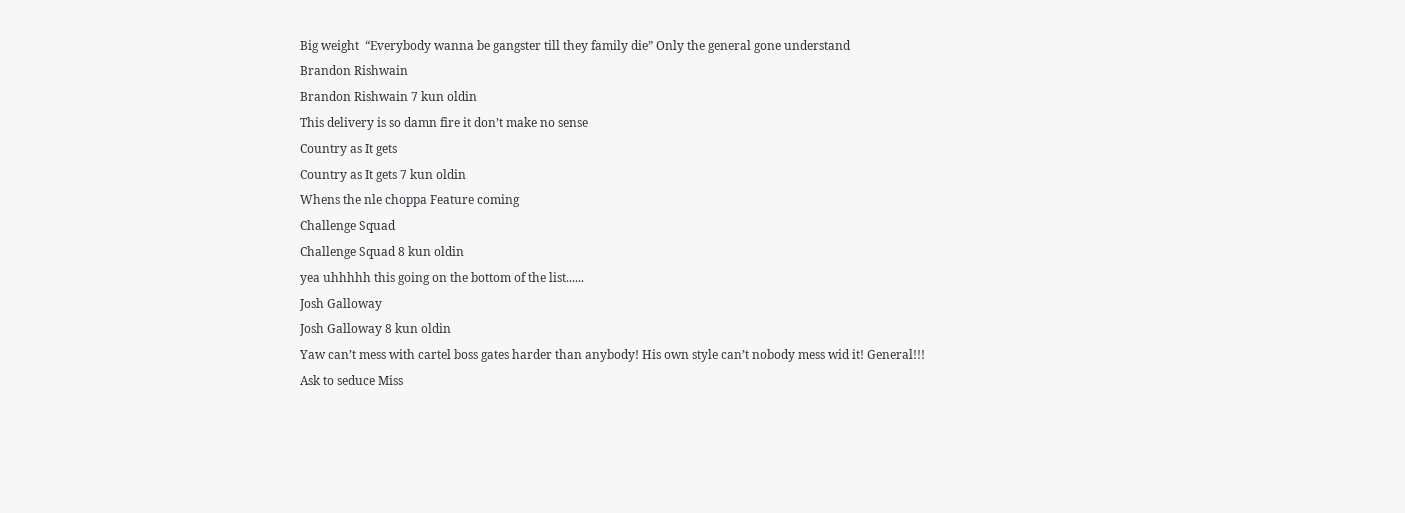Big weight  “Everybody wanna be gangster till they family die” Only the general gone understand
Brandon Rishwain
Brandon Rishwain 7 kun oldin
This delivery is so damn fire it don’t make no sense
Country as It gets
Country as It gets 7 kun oldin
Whens the nle choppa Feature coming
Challenge Squad
Challenge Squad 8 kun oldin
yea uhhhhh this going on the bottom of the list......
Josh Galloway
Josh Galloway 8 kun oldin
Yaw can’t mess with cartel boss gates harder than anybody! His own style can’t nobody mess wid it! General!!!
Ask to seduce Miss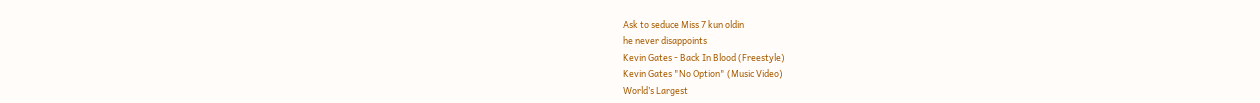Ask to seduce Miss 7 kun oldin
he never disappoints
Kevin Gates - Back In Blood (Freestyle)
Kevin Gates "No Option" (Music Video)
World’s Largest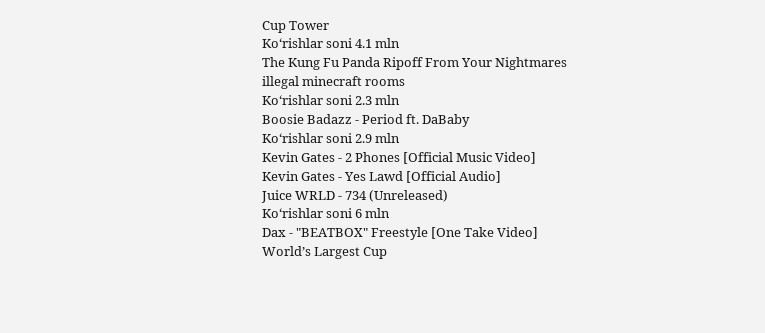Cup Tower
Ko‘rishlar soni 4.1 mln
The Kung Fu Panda Ripoff From Your Nightmares
illegal minecraft rooms
Ko‘rishlar soni 2.3 mln
Boosie Badazz - Period ft. DaBaby
Ko‘rishlar soni 2.9 mln
Kevin Gates - 2 Phones [Official Music Video]
Kevin Gates - Yes Lawd [Official Audio]
Juice WRLD - 734 (Unreleased)
Ko‘rishlar soni 6 mln
Dax - "BEATBOX" Freestyle [One Take Video]
World’s Largest Cup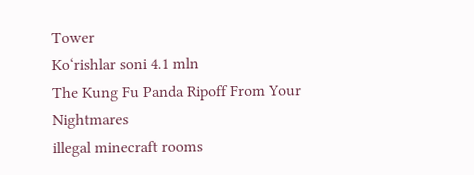Tower
Ko‘rishlar soni 4.1 mln
The Kung Fu Panda Ripoff From Your Nightmares
illegal minecraft rooms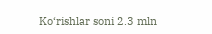Ko‘rishlar soni 2.3 mln